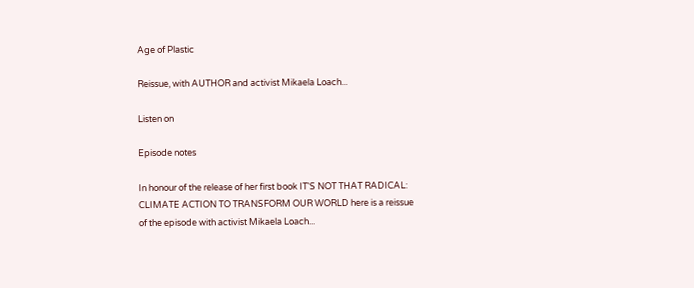Age of Plastic

Reissue, with AUTHOR and activist Mikaela Loach...

Listen on

Episode notes

In honour of the release of her first book IT'S NOT THAT RADICAL: CLIMATE ACTION TO TRANSFORM OUR WORLD here is a reissue of the episode with activist Mikaela Loach...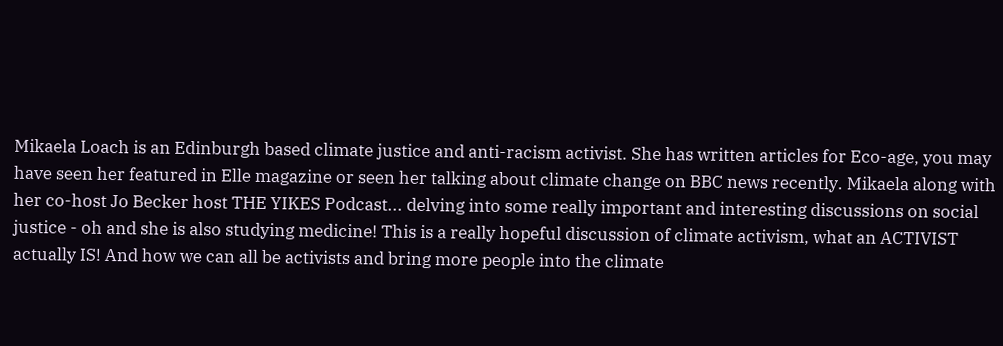Mikaela Loach is an Edinburgh based climate justice and anti-racism activist. She has written articles for Eco-age, you may have seen her featured in Elle magazine or seen her talking about climate change on BBC news recently. Mikaela along with her co-host Jo Becker host THE YIKES Podcast... delving into some really important and interesting discussions on social justice - oh and she is also studying medicine! This is a really hopeful discussion of climate activism, what an ACTIVIST actually IS! And how we can all be activists and bring more people into the climate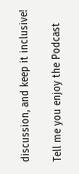discussion, and keep it inclusive!

Tell me you enjoy the Podcast